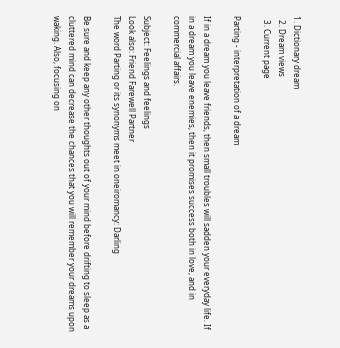1. Dictionary dream
  2. Dream views
  3. Current page

Parting - interpretation of a dream

If in a dream you leave friends, then small troubles will sadden your everyday life. If in a dream you leave enemies, then it promises success both in love, and in commercial affairs.

Subject: Feelings and feelings
Look also: Friend Farewell Partner
The word Parting or its synonyms meet in oneiromancy: Darling

Be sure and keep any other thoughts out of your mind before drifting to sleep as a cluttered mind can decrease the chances that you will remember your dreams upon waking. Also, focusing on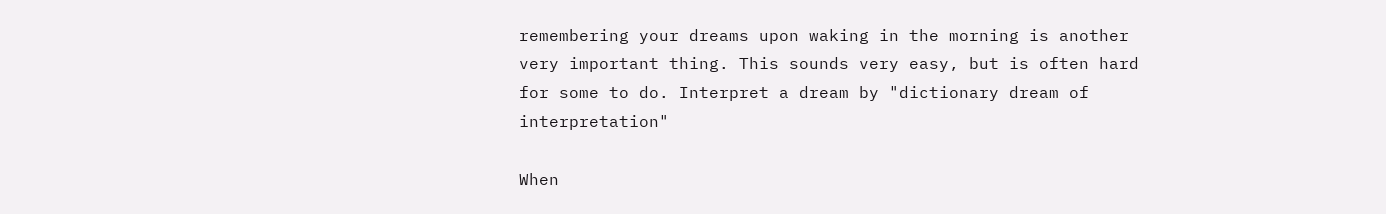remembering your dreams upon waking in the morning is another very important thing. This sounds very easy, but is often hard for some to do. Interpret a dream by "dictionary dream of interpretation"

When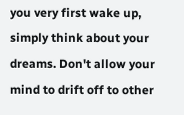you very first wake up, simply think about your dreams. Don't allow your mind to drift off to other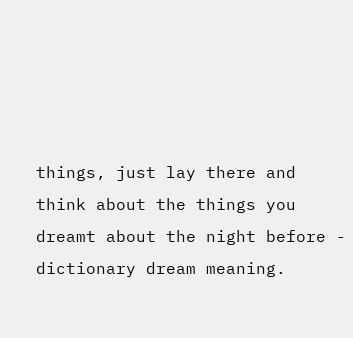things, just lay there and think about the things you dreamt about the night before - dictionary dream meaning.